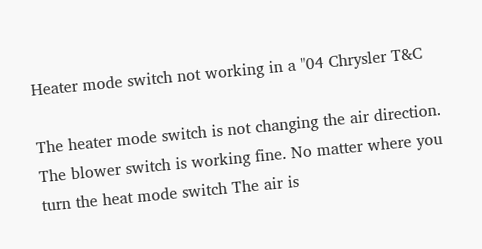Heater mode switch not working in a "04 Chrysler T&C

The heater mode switch is not changing the air direction. The blower switch is working fine. No matter where you turn the heat mode switch The air is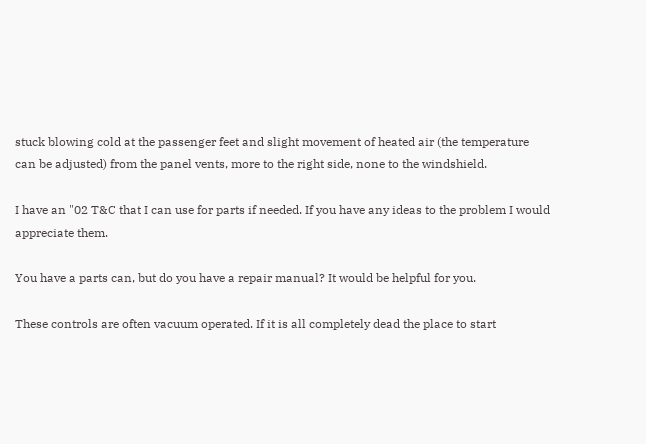stuck blowing cold at the passenger feet and slight movement of heated air (the temperature can be adjusted) from the panel vents, more to the right side, none to the windshield.

I have an "02 T&C that I can use for parts if needed. If you have any ideas to the problem I would appreciate them.

You have a parts can, but do you have a repair manual? It would be helpful for you.

These controls are often vacuum operated. If it is all completely dead the place to start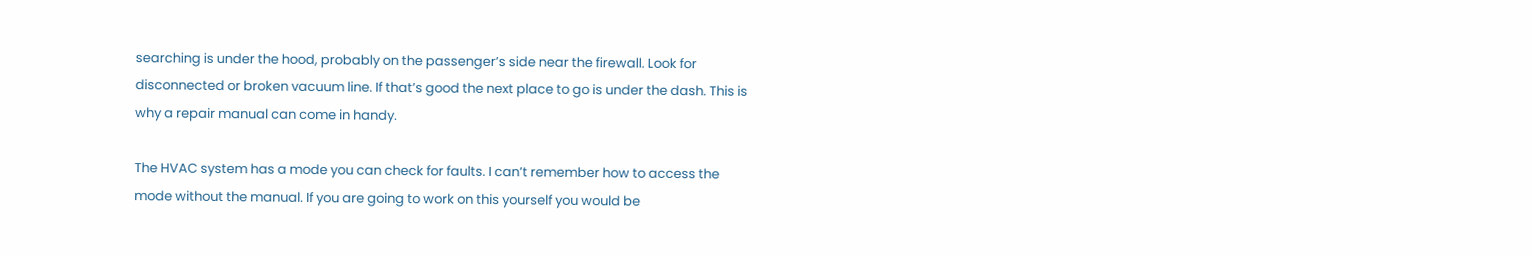searching is under the hood, probably on the passenger’s side near the firewall. Look for disconnected or broken vacuum line. If that’s good the next place to go is under the dash. This is why a repair manual can come in handy.

The HVAC system has a mode you can check for faults. I can’t remember how to access the mode without the manual. If you are going to work on this yourself you would be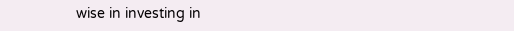wise in investing in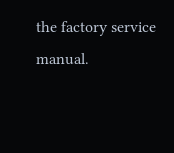the factory service manual.